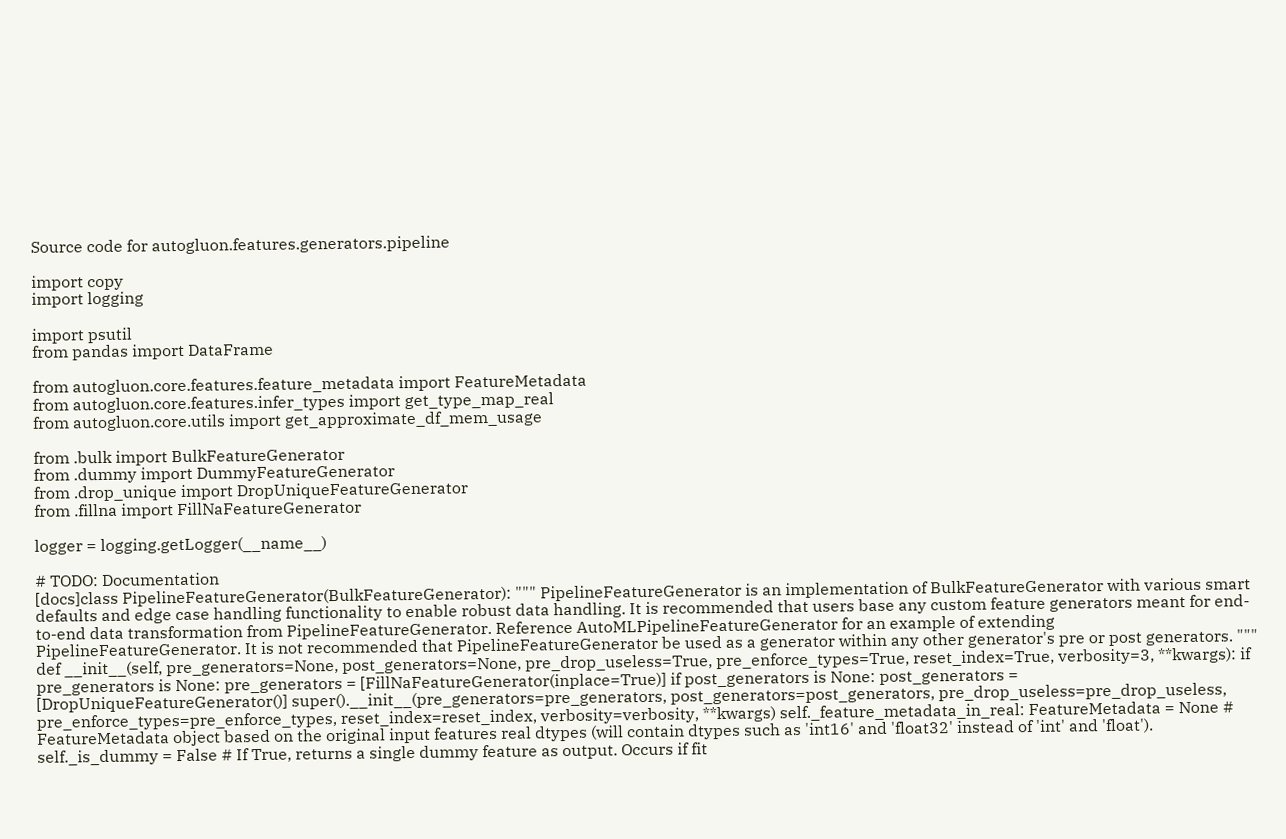Source code for autogluon.features.generators.pipeline

import copy
import logging

import psutil
from pandas import DataFrame

from autogluon.core.features.feature_metadata import FeatureMetadata
from autogluon.core.features.infer_types import get_type_map_real
from autogluon.core.utils import get_approximate_df_mem_usage

from .bulk import BulkFeatureGenerator
from .dummy import DummyFeatureGenerator
from .drop_unique import DropUniqueFeatureGenerator
from .fillna import FillNaFeatureGenerator

logger = logging.getLogger(__name__)

# TODO: Documentation
[docs]class PipelineFeatureGenerator(BulkFeatureGenerator): """ PipelineFeatureGenerator is an implementation of BulkFeatureGenerator with various smart defaults and edge case handling functionality to enable robust data handling. It is recommended that users base any custom feature generators meant for end-to-end data transformation from PipelineFeatureGenerator. Reference AutoMLPipelineFeatureGenerator for an example of extending PipelineFeatureGenerator. It is not recommended that PipelineFeatureGenerator be used as a generator within any other generator's pre or post generators. """ def __init__(self, pre_generators=None, post_generators=None, pre_drop_useless=True, pre_enforce_types=True, reset_index=True, verbosity=3, **kwargs): if pre_generators is None: pre_generators = [FillNaFeatureGenerator(inplace=True)] if post_generators is None: post_generators = [DropUniqueFeatureGenerator()] super().__init__(pre_generators=pre_generators, post_generators=post_generators, pre_drop_useless=pre_drop_useless, pre_enforce_types=pre_enforce_types, reset_index=reset_index, verbosity=verbosity, **kwargs) self._feature_metadata_in_real: FeatureMetadata = None # FeatureMetadata object based on the original input features real dtypes (will contain dtypes such as 'int16' and 'float32' instead of 'int' and 'float'). self._is_dummy = False # If True, returns a single dummy feature as output. Occurs if fit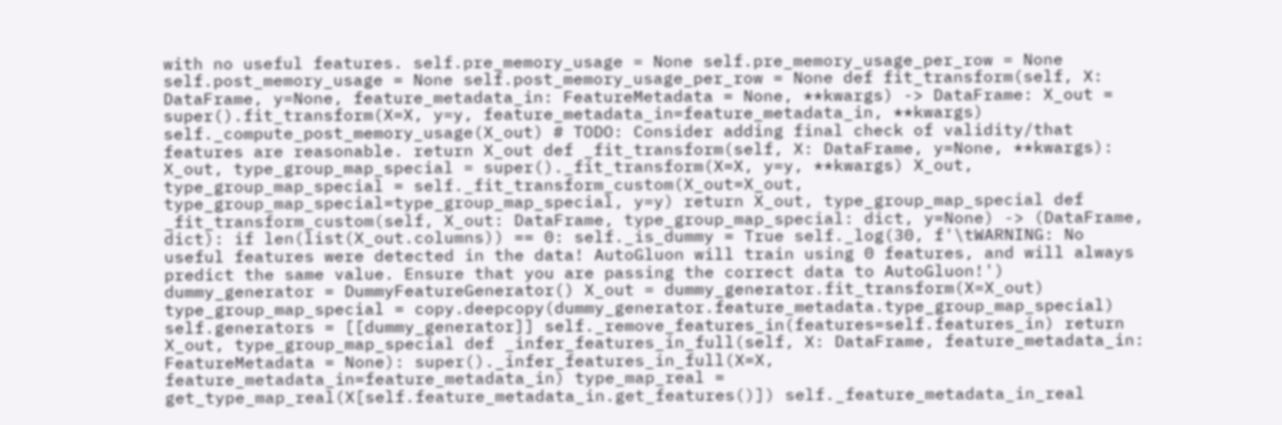with no useful features. self.pre_memory_usage = None self.pre_memory_usage_per_row = None self.post_memory_usage = None self.post_memory_usage_per_row = None def fit_transform(self, X: DataFrame, y=None, feature_metadata_in: FeatureMetadata = None, **kwargs) -> DataFrame: X_out = super().fit_transform(X=X, y=y, feature_metadata_in=feature_metadata_in, **kwargs) self._compute_post_memory_usage(X_out) # TODO: Consider adding final check of validity/that features are reasonable. return X_out def _fit_transform(self, X: DataFrame, y=None, **kwargs): X_out, type_group_map_special = super()._fit_transform(X=X, y=y, **kwargs) X_out, type_group_map_special = self._fit_transform_custom(X_out=X_out, type_group_map_special=type_group_map_special, y=y) return X_out, type_group_map_special def _fit_transform_custom(self, X_out: DataFrame, type_group_map_special: dict, y=None) -> (DataFrame, dict): if len(list(X_out.columns)) == 0: self._is_dummy = True self._log(30, f'\tWARNING: No useful features were detected in the data! AutoGluon will train using 0 features, and will always predict the same value. Ensure that you are passing the correct data to AutoGluon!') dummy_generator = DummyFeatureGenerator() X_out = dummy_generator.fit_transform(X=X_out) type_group_map_special = copy.deepcopy(dummy_generator.feature_metadata.type_group_map_special) self.generators = [[dummy_generator]] self._remove_features_in(features=self.features_in) return X_out, type_group_map_special def _infer_features_in_full(self, X: DataFrame, feature_metadata_in: FeatureMetadata = None): super()._infer_features_in_full(X=X, feature_metadata_in=feature_metadata_in) type_map_real = get_type_map_real(X[self.feature_metadata_in.get_features()]) self._feature_metadata_in_real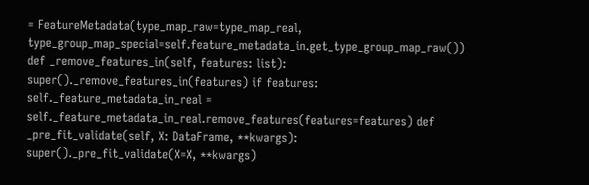= FeatureMetadata(type_map_raw=type_map_real, type_group_map_special=self.feature_metadata_in.get_type_group_map_raw()) def _remove_features_in(self, features: list): super()._remove_features_in(features) if features: self._feature_metadata_in_real = self._feature_metadata_in_real.remove_features(features=features) def _pre_fit_validate(self, X: DataFrame, **kwargs): super()._pre_fit_validate(X=X, **kwargs)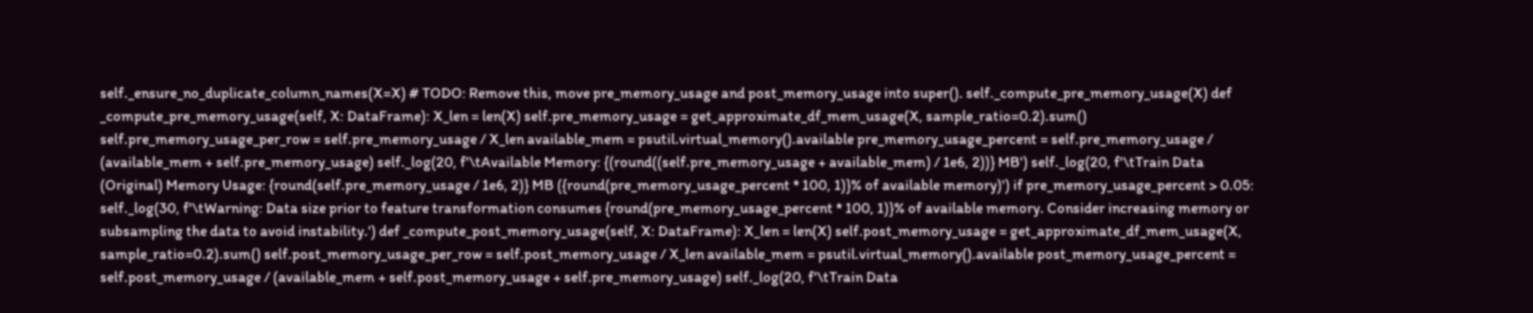self._ensure_no_duplicate_column_names(X=X) # TODO: Remove this, move pre_memory_usage and post_memory_usage into super(). self._compute_pre_memory_usage(X) def _compute_pre_memory_usage(self, X: DataFrame): X_len = len(X) self.pre_memory_usage = get_approximate_df_mem_usage(X, sample_ratio=0.2).sum() self.pre_memory_usage_per_row = self.pre_memory_usage / X_len available_mem = psutil.virtual_memory().available pre_memory_usage_percent = self.pre_memory_usage / (available_mem + self.pre_memory_usage) self._log(20, f'\tAvailable Memory: {(round((self.pre_memory_usage + available_mem) / 1e6, 2))} MB') self._log(20, f'\tTrain Data (Original) Memory Usage: {round(self.pre_memory_usage / 1e6, 2)} MB ({round(pre_memory_usage_percent * 100, 1)}% of available memory)') if pre_memory_usage_percent > 0.05: self._log(30, f'\tWarning: Data size prior to feature transformation consumes {round(pre_memory_usage_percent * 100, 1)}% of available memory. Consider increasing memory or subsampling the data to avoid instability.') def _compute_post_memory_usage(self, X: DataFrame): X_len = len(X) self.post_memory_usage = get_approximate_df_mem_usage(X, sample_ratio=0.2).sum() self.post_memory_usage_per_row = self.post_memory_usage / X_len available_mem = psutil.virtual_memory().available post_memory_usage_percent = self.post_memory_usage / (available_mem + self.post_memory_usage + self.pre_memory_usage) self._log(20, f'\tTrain Data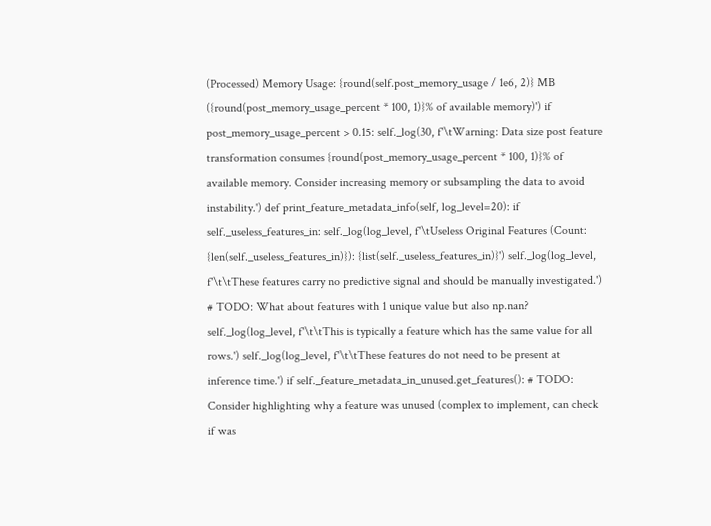(Processed) Memory Usage: {round(self.post_memory_usage / 1e6, 2)} MB ({round(post_memory_usage_percent * 100, 1)}% of available memory)') if post_memory_usage_percent > 0.15: self._log(30, f'\tWarning: Data size post feature transformation consumes {round(post_memory_usage_percent * 100, 1)}% of available memory. Consider increasing memory or subsampling the data to avoid instability.') def print_feature_metadata_info(self, log_level=20): if self._useless_features_in: self._log(log_level, f'\tUseless Original Features (Count: {len(self._useless_features_in)}): {list(self._useless_features_in)}') self._log(log_level, f'\t\tThese features carry no predictive signal and should be manually investigated.') # TODO: What about features with 1 unique value but also np.nan? self._log(log_level, f'\t\tThis is typically a feature which has the same value for all rows.') self._log(log_level, f'\t\tThese features do not need to be present at inference time.') if self._feature_metadata_in_unused.get_features(): # TODO: Consider highlighting why a feature was unused (complex to implement, can check if was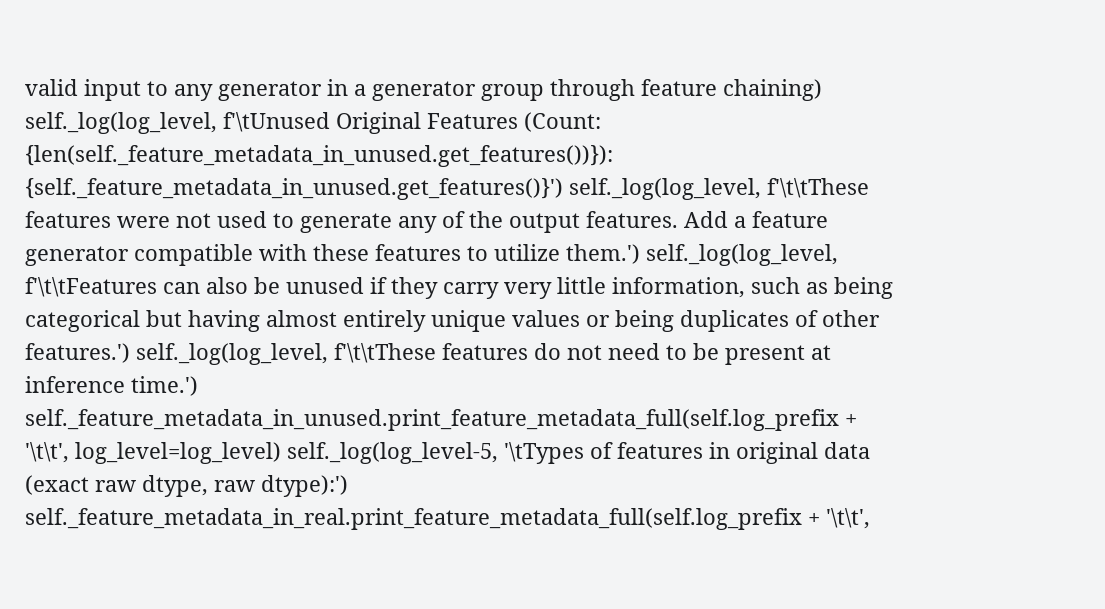valid input to any generator in a generator group through feature chaining) self._log(log_level, f'\tUnused Original Features (Count: {len(self._feature_metadata_in_unused.get_features())}): {self._feature_metadata_in_unused.get_features()}') self._log(log_level, f'\t\tThese features were not used to generate any of the output features. Add a feature generator compatible with these features to utilize them.') self._log(log_level, f'\t\tFeatures can also be unused if they carry very little information, such as being categorical but having almost entirely unique values or being duplicates of other features.') self._log(log_level, f'\t\tThese features do not need to be present at inference time.') self._feature_metadata_in_unused.print_feature_metadata_full(self.log_prefix + '\t\t', log_level=log_level) self._log(log_level-5, '\tTypes of features in original data (exact raw dtype, raw dtype):') self._feature_metadata_in_real.print_feature_metadata_full(self.log_prefix + '\t\t',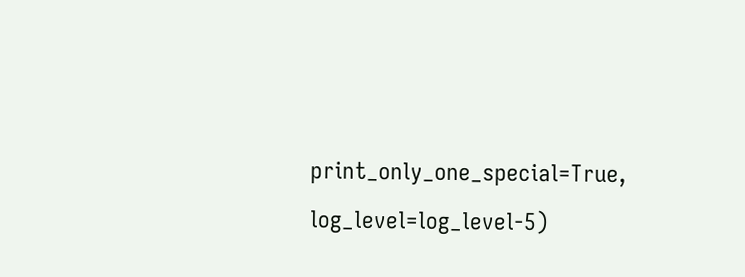print_only_one_special=True, log_level=log_level-5)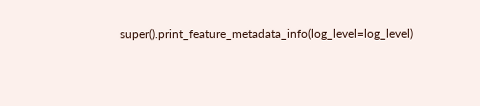super().print_feature_metadata_info(log_level=log_level)